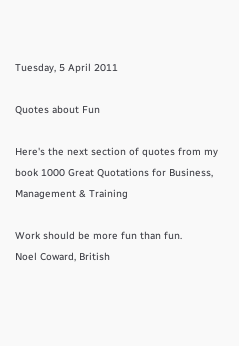Tuesday, 5 April 2011

Quotes about Fun

Here's the next section of quotes from my book 1000 Great Quotations for Business, Management & Training

Work should be more fun than fun.
Noel Coward, British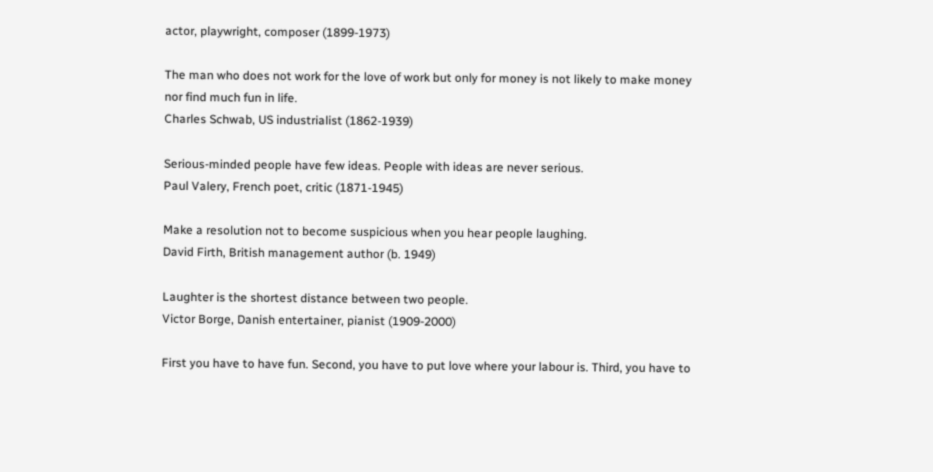actor, playwright, composer (1899-1973)

The man who does not work for the love of work but only for money is not likely to make money nor find much fun in life.
Charles Schwab, US industrialist (1862-1939)

Serious-minded people have few ideas. People with ideas are never serious.
Paul Valery, French poet, critic (1871-1945)

Make a resolution not to become suspicious when you hear people laughing.
David Firth, British management author (b. 1949)

Laughter is the shortest distance between two people.
Victor Borge, Danish entertainer, pianist (1909-2000)

First you have to have fun. Second, you have to put love where your labour is. Third, you have to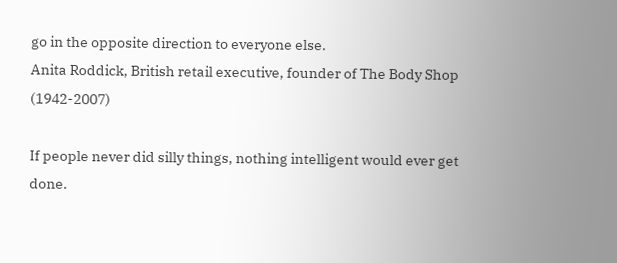go in the opposite direction to everyone else.
Anita Roddick, British retail executive, founder of The Body Shop (1942-2007)

If people never did silly things, nothing intelligent would ever get done.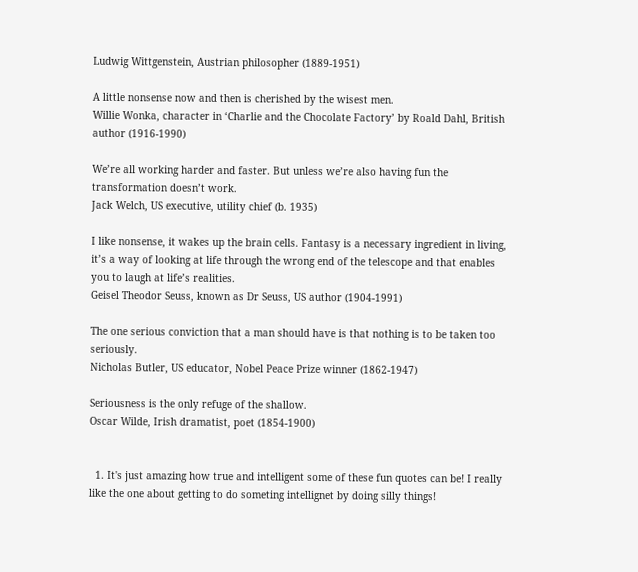Ludwig Wittgenstein, Austrian philosopher (1889-1951)

A little nonsense now and then is cherished by the wisest men.
Willie Wonka, character in ‘Charlie and the Chocolate Factory’ by Roald Dahl, British author (1916-1990)

We’re all working harder and faster. But unless we’re also having fun the transformation doesn’t work.
Jack Welch, US executive, utility chief (b. 1935)

I like nonsense, it wakes up the brain cells. Fantasy is a necessary ingredient in living, it’s a way of looking at life through the wrong end of the telescope and that enables you to laugh at life’s realities.
Geisel Theodor Seuss, known as Dr Seuss, US author (1904-1991)

The one serious conviction that a man should have is that nothing is to be taken too seriously.
Nicholas Butler, US educator, Nobel Peace Prize winner (1862-1947)

Seriousness is the only refuge of the shallow.
Oscar Wilde, Irish dramatist, poet (1854-1900)


  1. It's just amazing how true and intelligent some of these fun quotes can be! I really like the one about getting to do someting intellignet by doing silly things!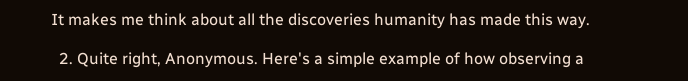It makes me think about all the discoveries humanity has made this way.

  2. Quite right, Anonymous. Here's a simple example of how observing a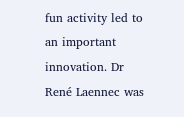fun activity led to an important innovation. Dr René Laennec was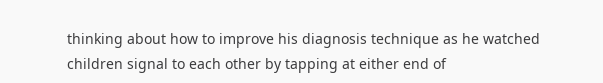thinking about how to improve his diagnosis technique as he watched children signal to each other by tapping at either end of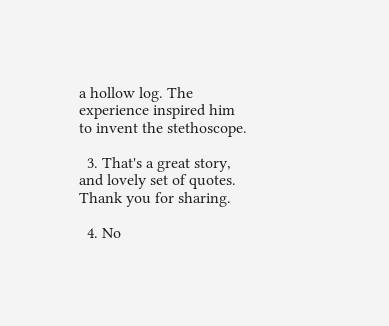a hollow log. The experience inspired him to invent the stethoscope.

  3. That's a great story, and lovely set of quotes. Thank you for sharing.

  4. No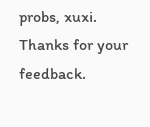probs, xuxi. Thanks for your feedback.